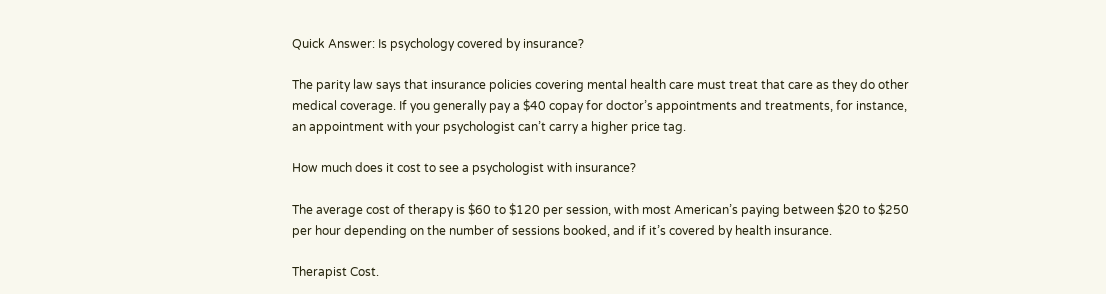Quick Answer: Is psychology covered by insurance?

The parity law says that insurance policies covering mental health care must treat that care as they do other medical coverage. If you generally pay a $40 copay for doctor’s appointments and treatments, for instance, an appointment with your psychologist can’t carry a higher price tag.

How much does it cost to see a psychologist with insurance?

The average cost of therapy is $60 to $120 per session, with most American’s paying between $20 to $250 per hour depending on the number of sessions booked, and if it’s covered by health insurance.

Therapist Cost.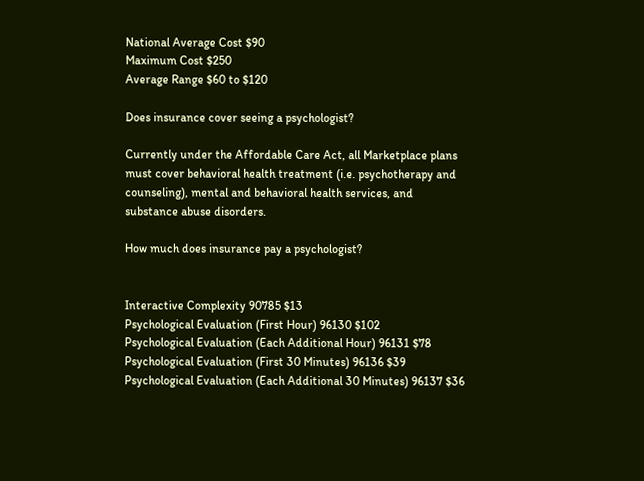National Average Cost $90
Maximum Cost $250
Average Range $60 to $120

Does insurance cover seeing a psychologist?

Currently under the Affordable Care Act, all Marketplace plans must cover behavioral health treatment (i.e. psychotherapy and counseling), mental and behavioral health services, and substance abuse disorders.

How much does insurance pay a psychologist?


Interactive Complexity 90785 $13
Psychological Evaluation (First Hour) 96130 $102
Psychological Evaluation (Each Additional Hour) 96131 $78
Psychological Evaluation (First 30 Minutes) 96136 $39
Psychological Evaluation (Each Additional 30 Minutes) 96137 $36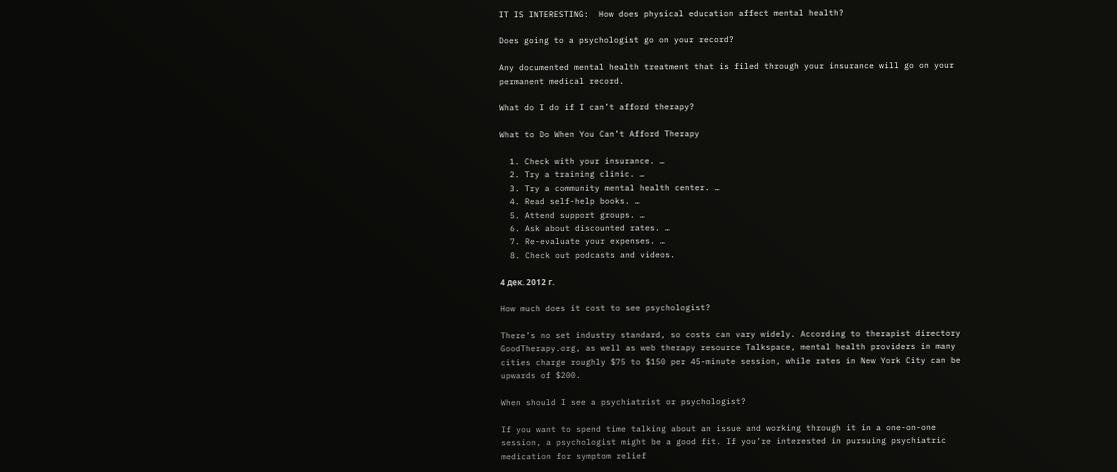IT IS INTERESTING:  How does physical education affect mental health?

Does going to a psychologist go on your record?

Any documented mental health treatment that is filed through your insurance will go on your permanent medical record.

What do I do if I can’t afford therapy?

What to Do When You Can’t Afford Therapy

  1. Check with your insurance. …
  2. Try a training clinic. …
  3. Try a community mental health center. …
  4. Read self-help books. …
  5. Attend support groups. …
  6. Ask about discounted rates. …
  7. Re-evaluate your expenses. …
  8. Check out podcasts and videos.

4 дек. 2012 г.

How much does it cost to see psychologist?

There’s no set industry standard, so costs can vary widely. According to therapist directory GoodTherapy.org, as well as web therapy resource Talkspace, mental health providers in many cities charge roughly $75 to $150 per 45-minute session, while rates in New York City can be upwards of $200.

When should I see a psychiatrist or psychologist?

If you want to spend time talking about an issue and working through it in a one-on-one session, a psychologist might be a good fit. If you’re interested in pursuing psychiatric medication for symptom relief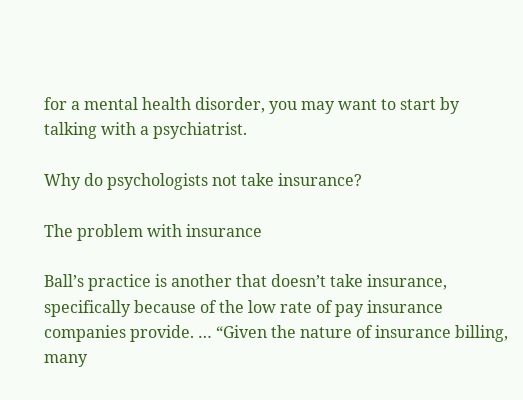for a mental health disorder, you may want to start by talking with a psychiatrist.

Why do psychologists not take insurance?

The problem with insurance

Ball’s practice is another that doesn’t take insurance, specifically because of the low rate of pay insurance companies provide. … “Given the nature of insurance billing, many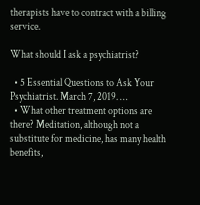therapists have to contract with a billing service.

What should I ask a psychiatrist?

  • 5 Essential Questions to Ask Your Psychiatrist. March 7, 2019. …
  • What other treatment options are there? Meditation, although not a substitute for medicine, has many health benefits,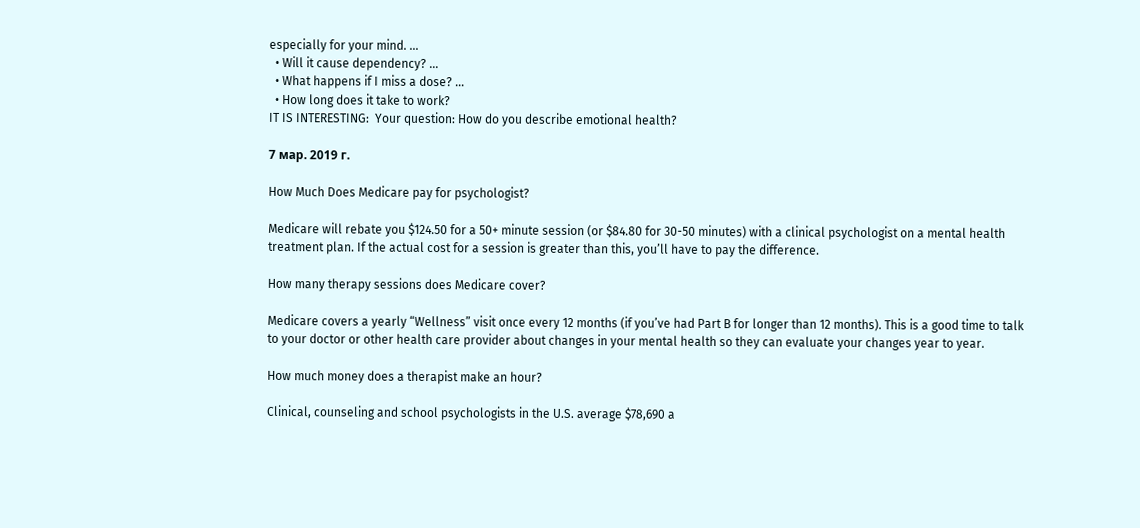especially for your mind. …
  • Will it cause dependency? …
  • What happens if I miss a dose? …
  • How long does it take to work?
IT IS INTERESTING:  Your question: How do you describe emotional health?

7 мар. 2019 г.

How Much Does Medicare pay for psychologist?

Medicare will rebate you $124.50 for a 50+ minute session (or $84.80 for 30-50 minutes) with a clinical psychologist on a mental health treatment plan. If the actual cost for a session is greater than this, you’ll have to pay the difference.

How many therapy sessions does Medicare cover?

Medicare covers a yearly “Wellness” visit once every 12 months (if you’ve had Part B for longer than 12 months). This is a good time to talk to your doctor or other health care provider about changes in your mental health so they can evaluate your changes year to year.

How much money does a therapist make an hour?

Clinical, counseling and school psychologists in the U.S. average $78,690 a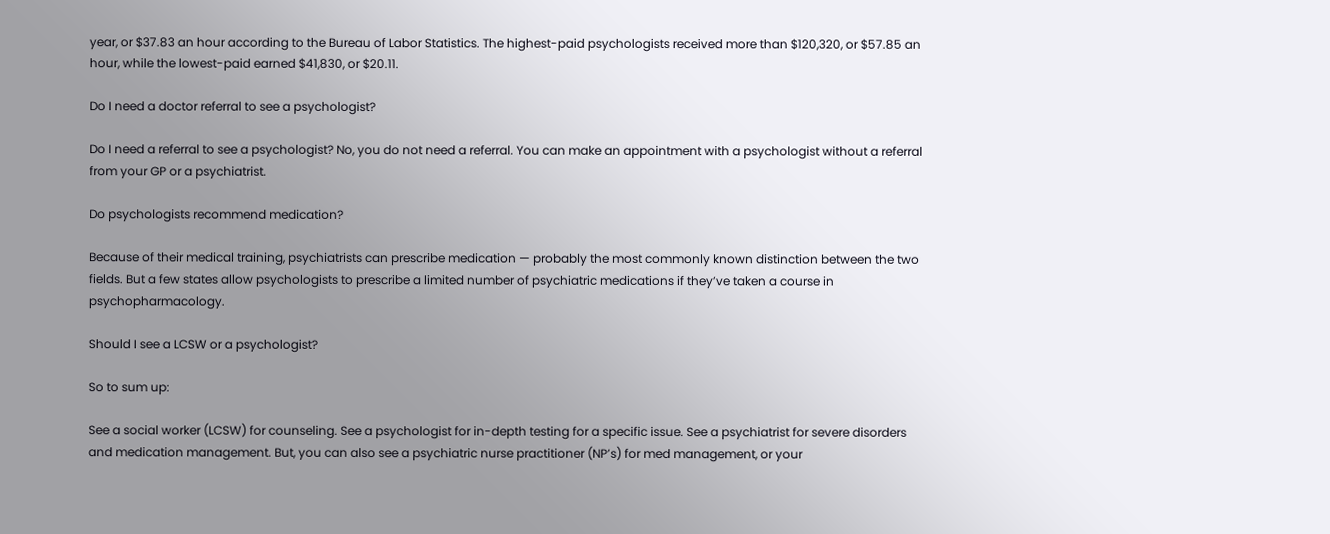year, or $37.83 an hour according to the Bureau of Labor Statistics. The highest-paid psychologists received more than $120,320, or $57.85 an hour, while the lowest-paid earned $41,830, or $20.11.

Do I need a doctor referral to see a psychologist?

Do I need a referral to see a psychologist? No, you do not need a referral. You can make an appointment with a psychologist without a referral from your GP or a psychiatrist.

Do psychologists recommend medication?

Because of their medical training, psychiatrists can prescribe medication — probably the most commonly known distinction between the two fields. But a few states allow psychologists to prescribe a limited number of psychiatric medications if they’ve taken a course in psychopharmacology.

Should I see a LCSW or a psychologist?

So to sum up:

See a social worker (LCSW) for counseling. See a psychologist for in-depth testing for a specific issue. See a psychiatrist for severe disorders and medication management. But, you can also see a psychiatric nurse practitioner (NP’s) for med management, or your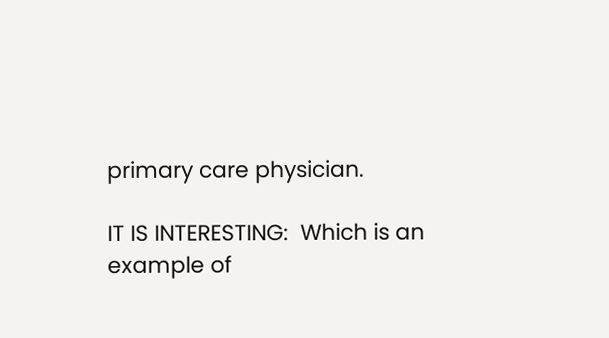primary care physician.

IT IS INTERESTING:  Which is an example of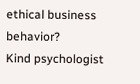ethical business behavior?
Kind psychologist